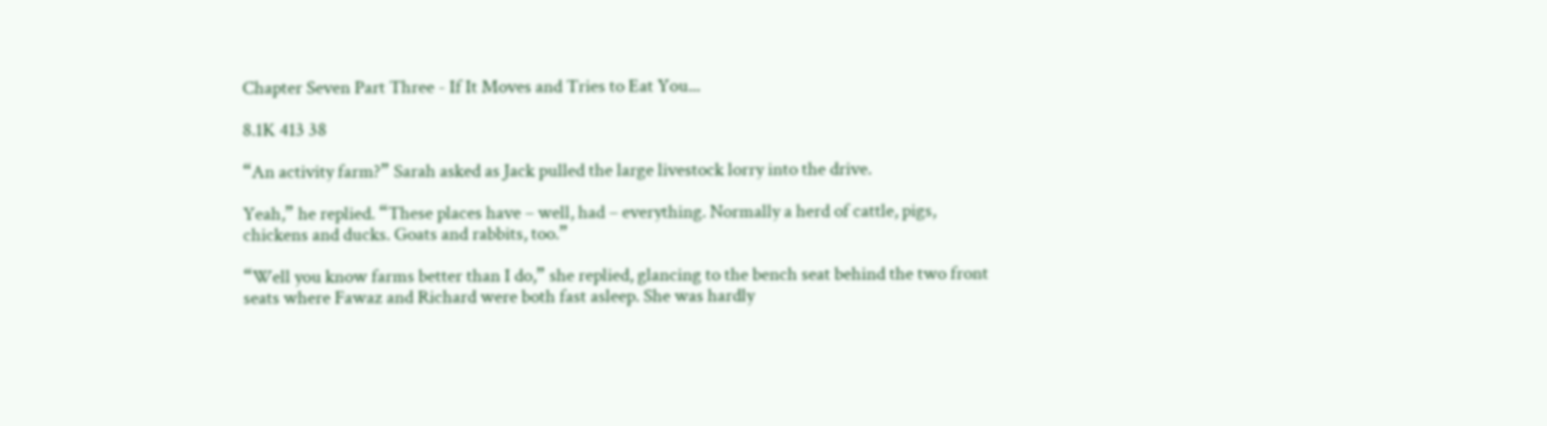Chapter Seven Part Three - If It Moves and Tries to Eat You...

8.1K 413 38

“An activity farm?” Sarah asked as Jack pulled the large livestock lorry into the drive.

Yeah,” he replied. “These places have – well, had – everything. Normally a herd of cattle, pigs, chickens and ducks. Goats and rabbits, too.”

“Well you know farms better than I do,” she replied, glancing to the bench seat behind the two front seats where Fawaz and Richard were both fast asleep. She was hardly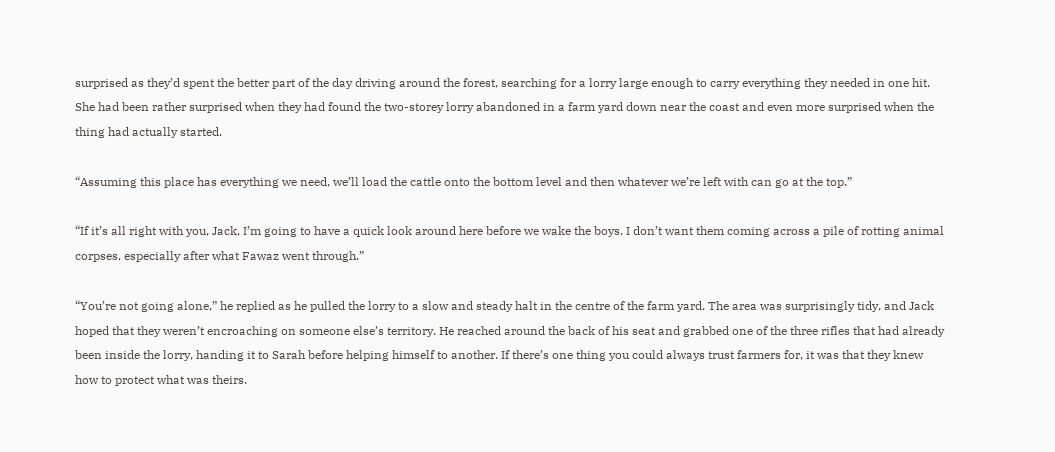surprised as they’d spent the better part of the day driving around the forest, searching for a lorry large enough to carry everything they needed in one hit. She had been rather surprised when they had found the two-storey lorry abandoned in a farm yard down near the coast and even more surprised when the thing had actually started.

“Assuming this place has everything we need, we’ll load the cattle onto the bottom level and then whatever we’re left with can go at the top.”

“If it’s all right with you, Jack, I’m going to have a quick look around here before we wake the boys. I don’t want them coming across a pile of rotting animal corpses, especially after what Fawaz went through.”

“You’re not going alone,” he replied as he pulled the lorry to a slow and steady halt in the centre of the farm yard. The area was surprisingly tidy, and Jack hoped that they weren’t encroaching on someone else’s territory. He reached around the back of his seat and grabbed one of the three rifles that had already been inside the lorry, handing it to Sarah before helping himself to another. If there’s one thing you could always trust farmers for, it was that they knew how to protect what was theirs.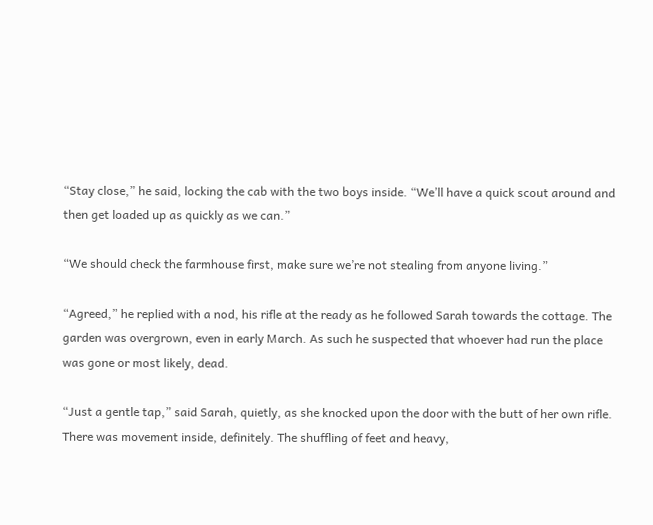“Stay close,” he said, locking the cab with the two boys inside. “We’ll have a quick scout around and then get loaded up as quickly as we can.”

“We should check the farmhouse first, make sure we’re not stealing from anyone living.”

“Agreed,” he replied with a nod, his rifle at the ready as he followed Sarah towards the cottage. The garden was overgrown, even in early March. As such he suspected that whoever had run the place was gone or most likely, dead.

“Just a gentle tap,” said Sarah, quietly, as she knocked upon the door with the butt of her own rifle. There was movement inside, definitely. The shuffling of feet and heavy,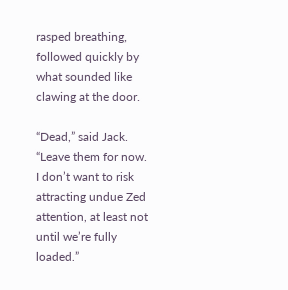rasped breathing, followed quickly by what sounded like clawing at the door.

“Dead,” said Jack. “Leave them for now. I don’t want to risk attracting undue Zed attention, at least not until we’re fully loaded.”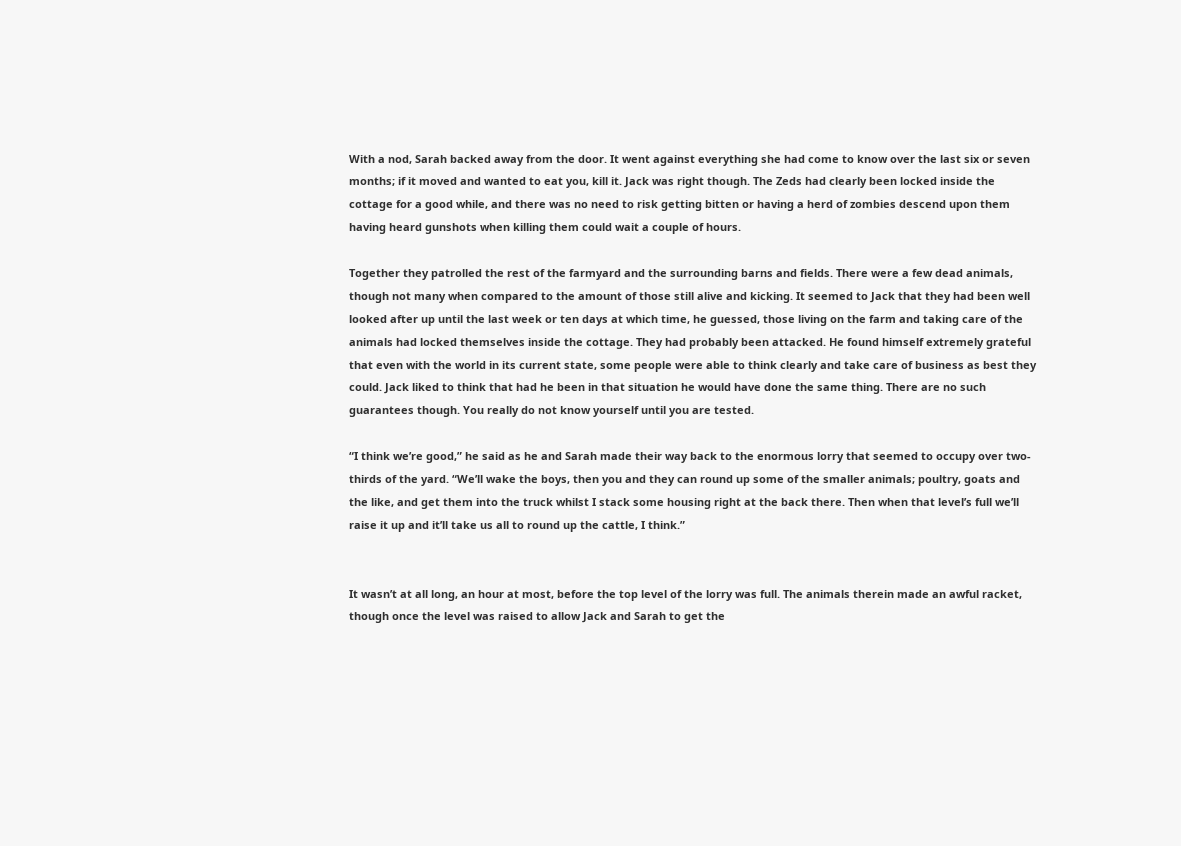With a nod, Sarah backed away from the door. It went against everything she had come to know over the last six or seven months; if it moved and wanted to eat you, kill it. Jack was right though. The Zeds had clearly been locked inside the cottage for a good while, and there was no need to risk getting bitten or having a herd of zombies descend upon them having heard gunshots when killing them could wait a couple of hours.

Together they patrolled the rest of the farmyard and the surrounding barns and fields. There were a few dead animals, though not many when compared to the amount of those still alive and kicking. It seemed to Jack that they had been well looked after up until the last week or ten days at which time, he guessed, those living on the farm and taking care of the animals had locked themselves inside the cottage. They had probably been attacked. He found himself extremely grateful that even with the world in its current state, some people were able to think clearly and take care of business as best they could. Jack liked to think that had he been in that situation he would have done the same thing. There are no such guarantees though. You really do not know yourself until you are tested.

“I think we’re good,” he said as he and Sarah made their way back to the enormous lorry that seemed to occupy over two-thirds of the yard. “We’ll wake the boys, then you and they can round up some of the smaller animals; poultry, goats and the like, and get them into the truck whilst I stack some housing right at the back there. Then when that level’s full we’ll raise it up and it’ll take us all to round up the cattle, I think.”


It wasn’t at all long, an hour at most, before the top level of the lorry was full. The animals therein made an awful racket, though once the level was raised to allow Jack and Sarah to get the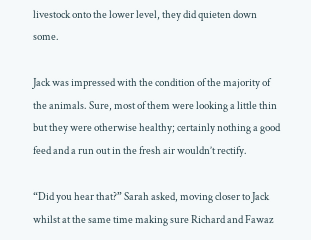livestock onto the lower level, they did quieten down some.

Jack was impressed with the condition of the majority of the animals. Sure, most of them were looking a little thin but they were otherwise healthy; certainly nothing a good feed and a run out in the fresh air wouldn’t rectify.

“Did you hear that?” Sarah asked, moving closer to Jack whilst at the same time making sure Richard and Fawaz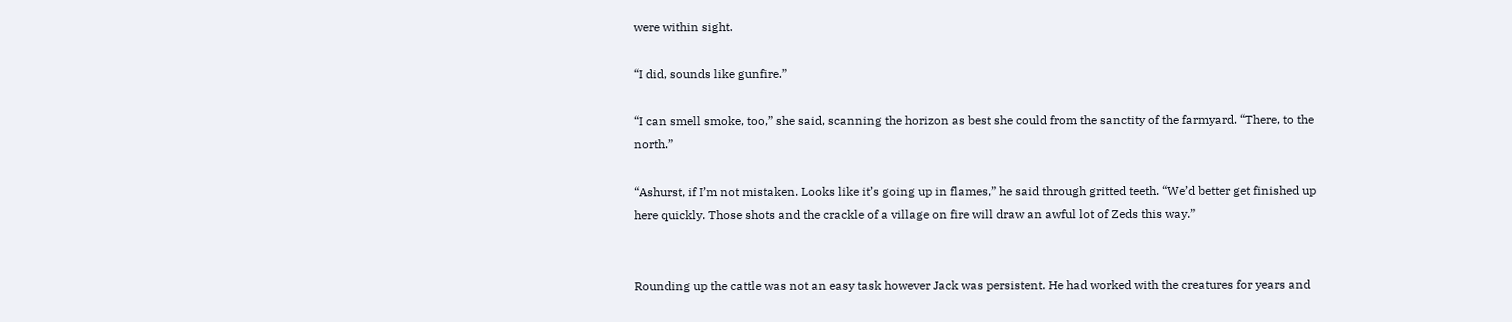were within sight.

“I did, sounds like gunfire.”

“I can smell smoke, too,” she said, scanning the horizon as best she could from the sanctity of the farmyard. “There, to the north.”

“Ashurst, if I’m not mistaken. Looks like it’s going up in flames,” he said through gritted teeth. “We’d better get finished up here quickly. Those shots and the crackle of a village on fire will draw an awful lot of Zeds this way.”


Rounding up the cattle was not an easy task however Jack was persistent. He had worked with the creatures for years and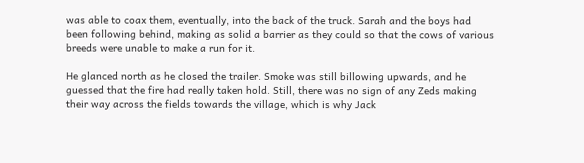was able to coax them, eventually, into the back of the truck. Sarah and the boys had been following behind, making as solid a barrier as they could so that the cows of various breeds were unable to make a run for it.

He glanced north as he closed the trailer. Smoke was still billowing upwards, and he guessed that the fire had really taken hold. Still, there was no sign of any Zeds making their way across the fields towards the village, which is why Jack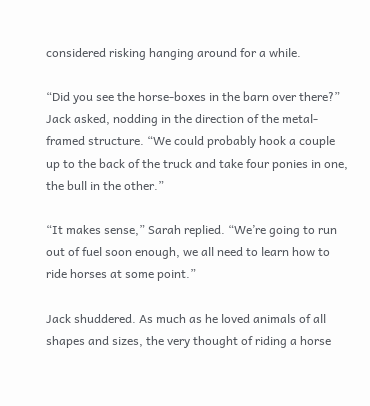considered risking hanging around for a while.

“Did you see the horse-boxes in the barn over there?” Jack asked, nodding in the direction of the metal-framed structure. “We could probably hook a couple up to the back of the truck and take four ponies in one, the bull in the other.”

“It makes sense,” Sarah replied. “We’re going to run out of fuel soon enough, we all need to learn how to ride horses at some point.”

Jack shuddered. As much as he loved animals of all shapes and sizes, the very thought of riding a horse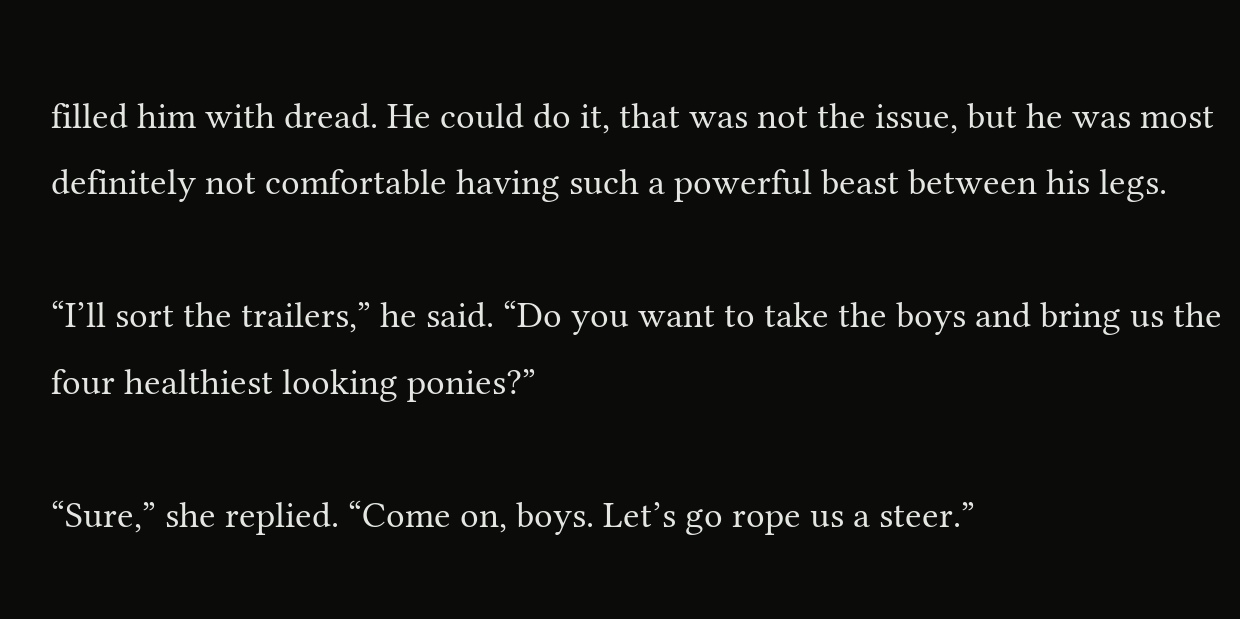filled him with dread. He could do it, that was not the issue, but he was most definitely not comfortable having such a powerful beast between his legs.

“I’ll sort the trailers,” he said. “Do you want to take the boys and bring us the four healthiest looking ponies?”

“Sure,” she replied. “Come on, boys. Let’s go rope us a steer.”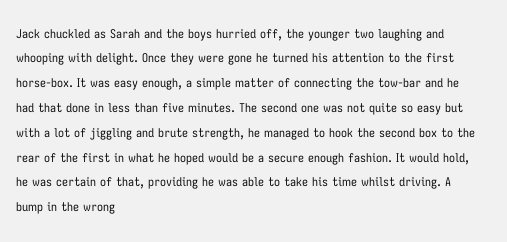Jack chuckled as Sarah and the boys hurried off, the younger two laughing and whooping with delight. Once they were gone he turned his attention to the first horse-box. It was easy enough, a simple matter of connecting the tow-bar and he had that done in less than five minutes. The second one was not quite so easy but with a lot of jiggling and brute strength, he managed to hook the second box to the rear of the first in what he hoped would be a secure enough fashion. It would hold, he was certain of that, providing he was able to take his time whilst driving. A bump in the wrong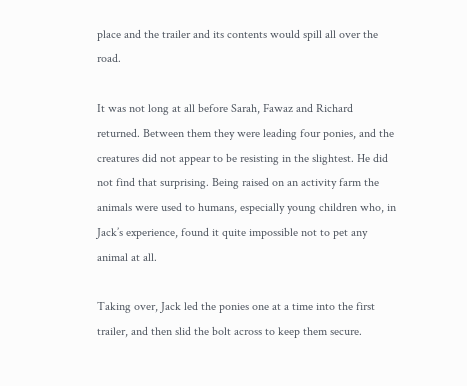place and the trailer and its contents would spill all over the road.

It was not long at all before Sarah, Fawaz and Richard returned. Between them they were leading four ponies, and the creatures did not appear to be resisting in the slightest. He did not find that surprising. Being raised on an activity farm the animals were used to humans, especially young children who, in Jack’s experience, found it quite impossible not to pet any animal at all.

Taking over, Jack led the ponies one at a time into the first trailer, and then slid the bolt across to keep them secure.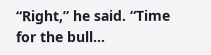“Right,” he said. “Time for the bull…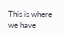This is where we have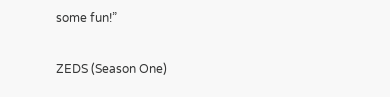some fun!”

ZEDS (Season One)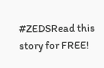#ZEDSRead this story for FREE!